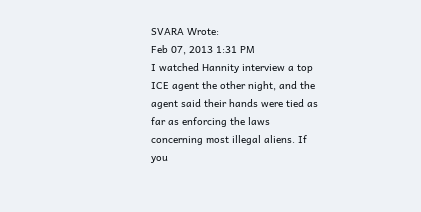SVARA Wrote:
Feb 07, 2013 1:31 PM
I watched Hannity interview a top ICE agent the other night, and the agent said their hands were tied as far as enforcing the laws concerning most illegal aliens. If you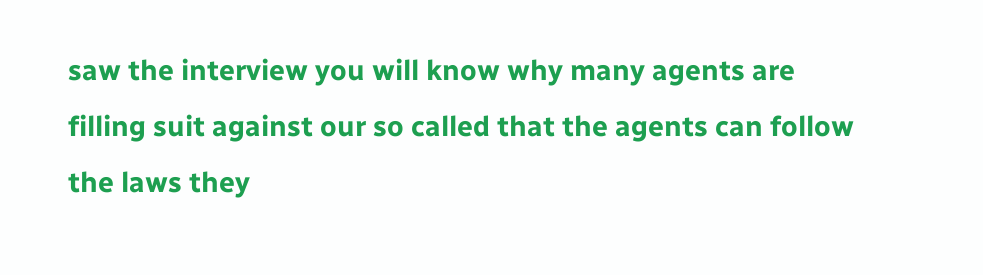saw the interview you will know why many agents are filling suit against our so called that the agents can follow the laws they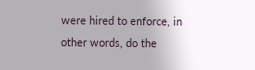were hired to enforce, in other words, do the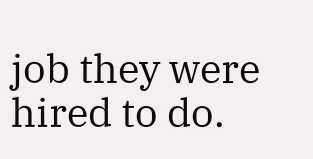job they were hired to do.